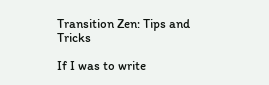Transition Zen: Tips and Tricks

If I was to write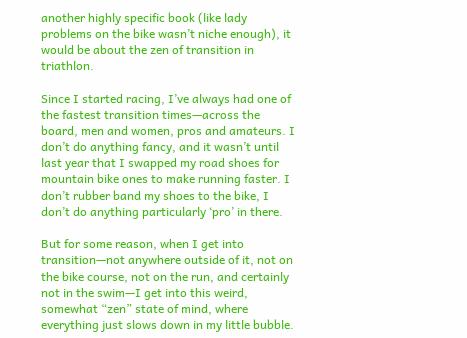another highly specific book (like lady problems on the bike wasn’t niche enough), it would be about the zen of transition in triathlon.

Since I started racing, I’ve always had one of the fastest transition times—across the board, men and women, pros and amateurs. I don’t do anything fancy, and it wasn’t until last year that I swapped my road shoes for mountain bike ones to make running faster. I don’t rubber band my shoes to the bike, I don’t do anything particularly ‘pro’ in there.

But for some reason, when I get into transition—not anywhere outside of it, not on the bike course, not on the run, and certainly not in the swim—I get into this weird, somewhat “zen” state of mind, where everything just slows down in my little bubble.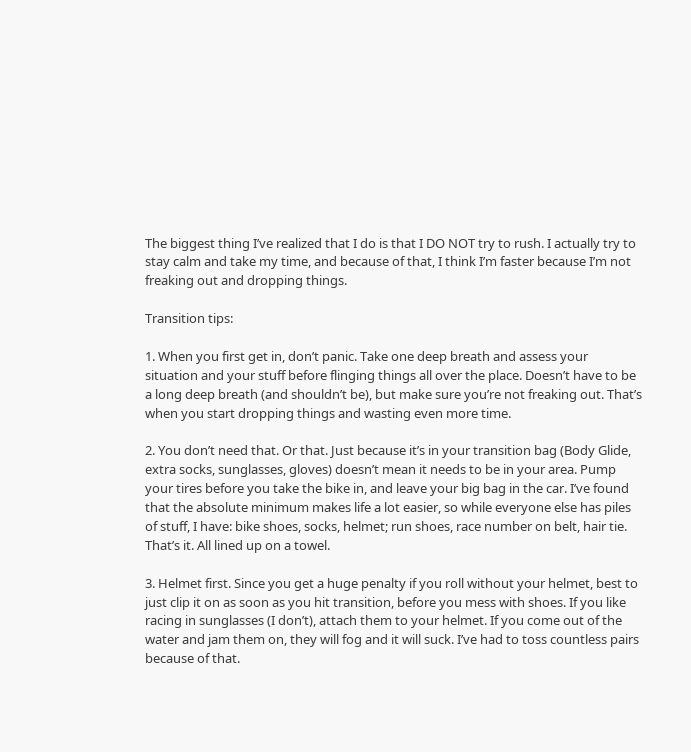The biggest thing I’ve realized that I do is that I DO NOT try to rush. I actually try to stay calm and take my time, and because of that, I think I’m faster because I’m not freaking out and dropping things.

Transition tips:

1. When you first get in, don’t panic. Take one deep breath and assess your situation and your stuff before flinging things all over the place. Doesn’t have to be a long deep breath (and shouldn’t be), but make sure you’re not freaking out. That’s when you start dropping things and wasting even more time.

2. You don’t need that. Or that. Just because it’s in your transition bag (Body Glide, extra socks, sunglasses, gloves) doesn’t mean it needs to be in your area. Pump your tires before you take the bike in, and leave your big bag in the car. I’ve found that the absolute minimum makes life a lot easier, so while everyone else has piles of stuff, I have: bike shoes, socks, helmet; run shoes, race number on belt, hair tie. That’s it. All lined up on a towel.

3. Helmet first. Since you get a huge penalty if you roll without your helmet, best to just clip it on as soon as you hit transition, before you mess with shoes. If you like racing in sunglasses (I don’t), attach them to your helmet. If you come out of the water and jam them on, they will fog and it will suck. I’ve had to toss countless pairs because of that.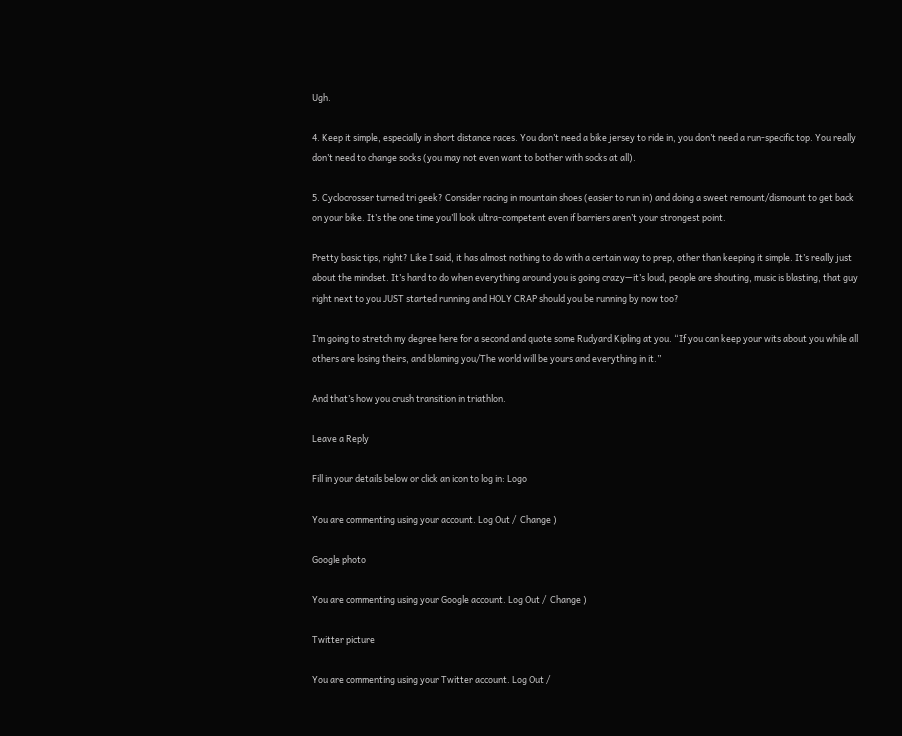Ugh.

4. Keep it simple, especially in short distance races. You don’t need a bike jersey to ride in, you don’t need a run-specific top. You really don’t need to change socks (you may not even want to bother with socks at all).

5. Cyclocrosser turned tri geek? Consider racing in mountain shoes (easier to run in) and doing a sweet remount/dismount to get back on your bike. It’s the one time you’ll look ultra-competent even if barriers aren’t your strongest point.

Pretty basic tips, right? Like I said, it has almost nothing to do with a certain way to prep, other than keeping it simple. It’s really just about the mindset. It’s hard to do when everything around you is going crazy—it’s loud, people are shouting, music is blasting, that guy right next to you JUST started running and HOLY CRAP should you be running by now too?

I’m going to stretch my degree here for a second and quote some Rudyard Kipling at you. “If you can keep your wits about you while all others are losing theirs, and blaming you/The world will be yours and everything in it.”

And that’s how you crush transition in triathlon.

Leave a Reply

Fill in your details below or click an icon to log in: Logo

You are commenting using your account. Log Out /  Change )

Google photo

You are commenting using your Google account. Log Out /  Change )

Twitter picture

You are commenting using your Twitter account. Log Out /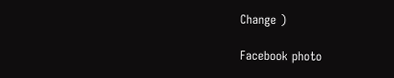Change )

Facebook photo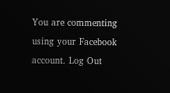You are commenting using your Facebook account. Log Out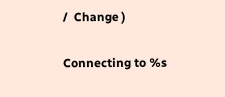/  Change )

Connecting to %s